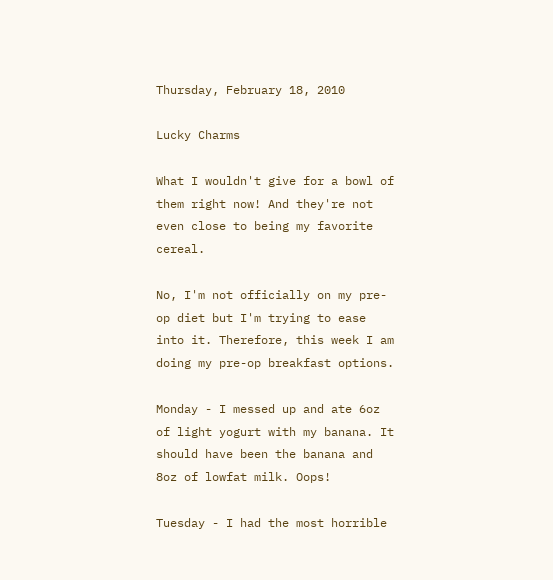Thursday, February 18, 2010

Lucky Charms

What I wouldn't give for a bowl of them right now! And they're not even close to being my favorite cereal.

No, I'm not officially on my pre-op diet but I'm trying to ease into it. Therefore, this week I am doing my pre-op breakfast options.

Monday - I messed up and ate 6oz of light yogurt with my banana. It should have been the banana and 8oz of lowfat milk. Oops!

Tuesday - I had the most horrible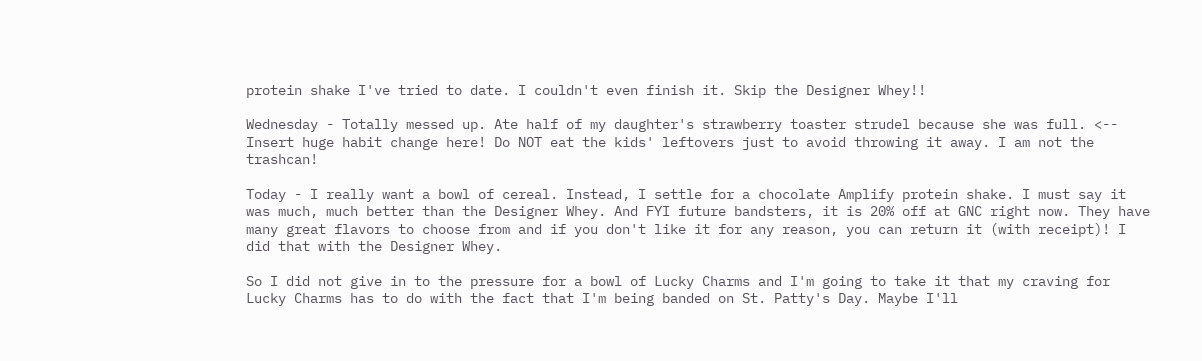protein shake I've tried to date. I couldn't even finish it. Skip the Designer Whey!!

Wednesday - Totally messed up. Ate half of my daughter's strawberry toaster strudel because she was full. <-- Insert huge habit change here! Do NOT eat the kids' leftovers just to avoid throwing it away. I am not the trashcan!

Today - I really want a bowl of cereal. Instead, I settle for a chocolate Amplify protein shake. I must say it was much, much better than the Designer Whey. And FYI future bandsters, it is 20% off at GNC right now. They have many great flavors to choose from and if you don't like it for any reason, you can return it (with receipt)! I did that with the Designer Whey.

So I did not give in to the pressure for a bowl of Lucky Charms and I'm going to take it that my craving for Lucky Charms has to do with the fact that I'm being banded on St. Patty's Day. Maybe I'll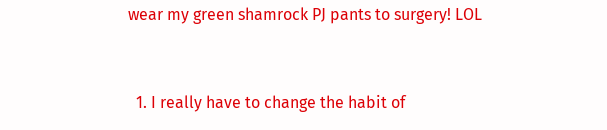wear my green shamrock PJ pants to surgery! LOL


  1. I really have to change the habit of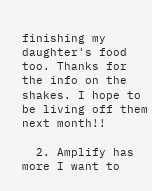finishing my daughter's food too. Thanks for the info on the shakes. I hope to be living off them next month!!

  2. Amplify has more I want to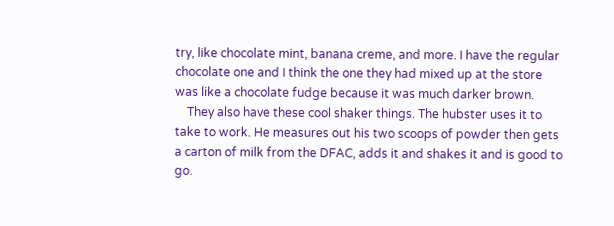try, like chocolate mint, banana creme, and more. I have the regular chocolate one and I think the one they had mixed up at the store was like a chocolate fudge because it was much darker brown.
    They also have these cool shaker things. The hubster uses it to take to work. He measures out his two scoops of powder then gets a carton of milk from the DFAC, adds it and shakes it and is good to go.